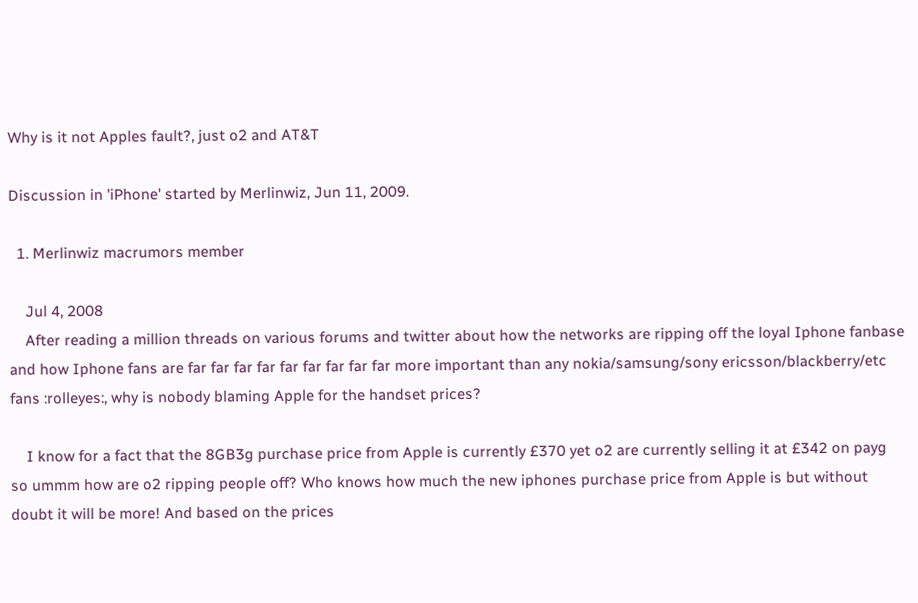Why is it not Apples fault?, just o2 and AT&T

Discussion in 'iPhone' started by Merlinwiz, Jun 11, 2009.

  1. Merlinwiz macrumors member

    Jul 4, 2008
    After reading a million threads on various forums and twitter about how the networks are ripping off the loyal Iphone fanbase and how Iphone fans are far far far far far far far far far more important than any nokia/samsung/sony ericsson/blackberry/etc fans :rolleyes:, why is nobody blaming Apple for the handset prices?

    I know for a fact that the 8GB3g purchase price from Apple is currently £370 yet o2 are currently selling it at £342 on payg so ummm how are o2 ripping people off? Who knows how much the new iphones purchase price from Apple is but without doubt it will be more! And based on the prices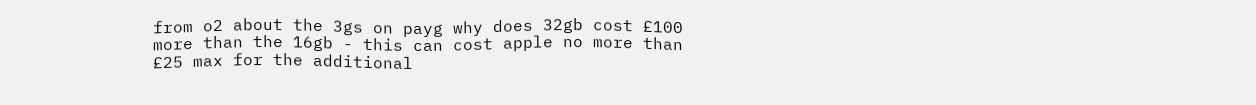from o2 about the 3gs on payg why does 32gb cost £100 more than the 16gb - this can cost apple no more than £25 max for the additional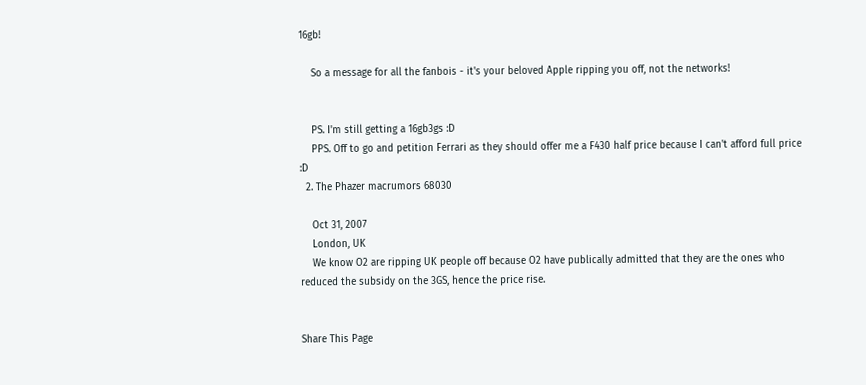16gb!

    So a message for all the fanbois - it's your beloved Apple ripping you off, not the networks!


    PS. I'm still getting a 16gb3gs :D
    PPS. Off to go and petition Ferrari as they should offer me a F430 half price because I can't afford full price :D
  2. The Phazer macrumors 68030

    Oct 31, 2007
    London, UK
    We know O2 are ripping UK people off because O2 have publically admitted that they are the ones who reduced the subsidy on the 3GS, hence the price rise.


Share This Page